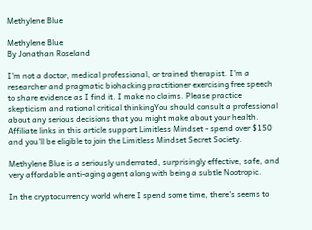Methylene Blue

Methylene Blue
By Jonathan Roseland

I'm not a doctor, medical professional, or trained therapist. I'm a researcher and pragmatic biohacking practitioner exercising free speech to share evidence as I find it. I make no claims. Please practice skepticism and rational critical thinkingYou should consult a professional about any serious decisions that you might make about your health. Affiliate links in this article support Limitless Mindset - spend over $150 and you'll be eligible to join the Limitless Mindset Secret Society.

Methylene Blue is a seriously underrated, surprisingly effective, safe, and very affordable anti-aging agent along with being a subtle Nootropic.

In the cryptocurrency world where I spend some time, there's seems to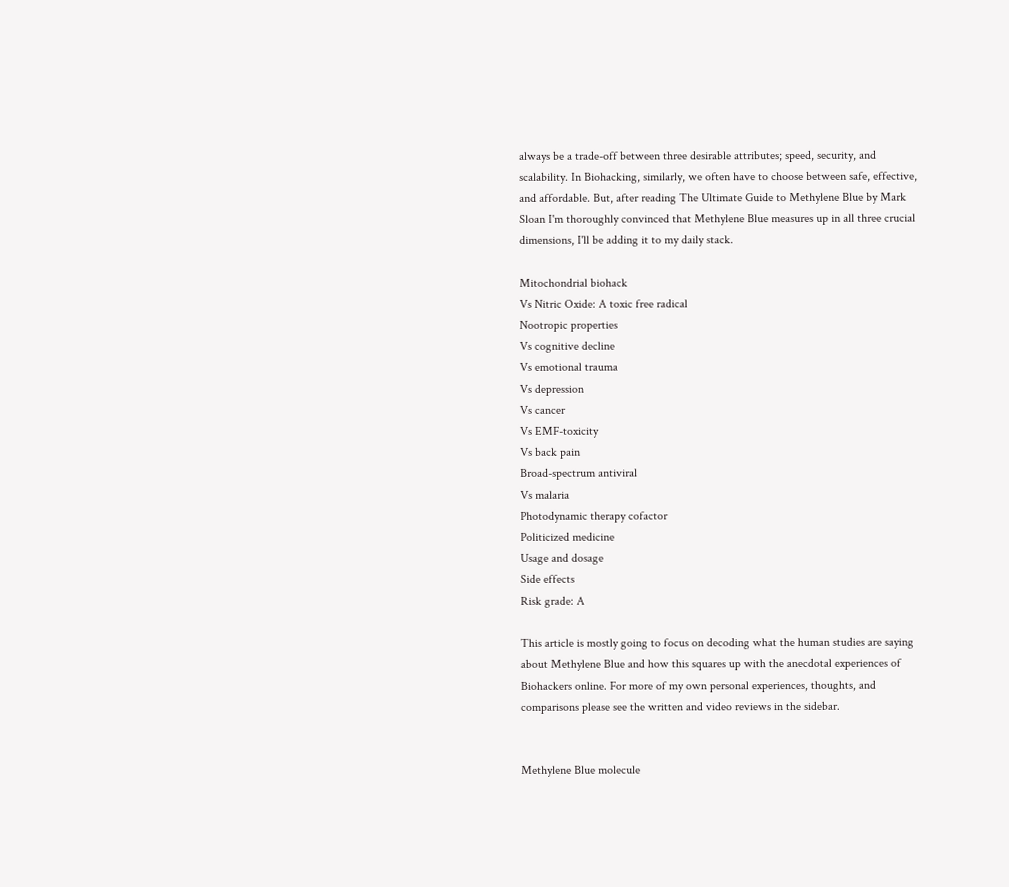always be a trade-off between three desirable attributes; speed, security, and scalability. In Biohacking, similarly, we often have to choose between safe, effective, and affordable. But, after reading The Ultimate Guide to Methylene Blue by Mark Sloan I'm thoroughly convinced that Methylene Blue measures up in all three crucial dimensions, I'll be adding it to my daily stack.

Mitochondrial biohack
Vs Nitric Oxide: A toxic free radical
Nootropic properties
Vs cognitive decline
Vs emotional trauma
Vs depression
Vs cancer
Vs EMF-toxicity
Vs back pain
Broad-spectrum antiviral
Vs malaria
Photodynamic therapy cofactor
Politicized medicine
Usage and dosage
Side effects
Risk grade: A

This article is mostly going to focus on decoding what the human studies are saying about Methylene Blue and how this squares up with the anecdotal experiences of Biohackers online. For more of my own personal experiences, thoughts, and comparisons please see the written and video reviews in the sidebar.


Methylene Blue molecule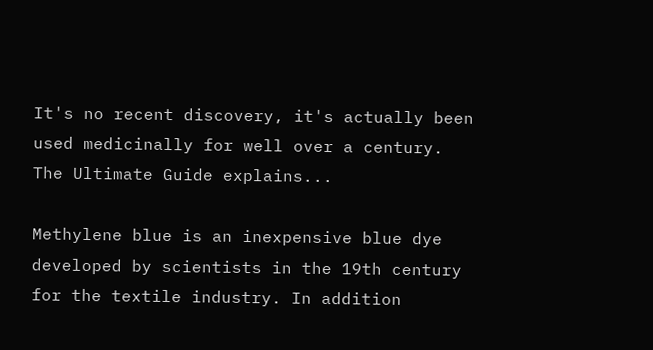It's no recent discovery, it's actually been used medicinally for well over a century. The Ultimate Guide explains...

Methylene blue is an inexpensive blue dye developed by scientists in the 19th century for the textile industry. In addition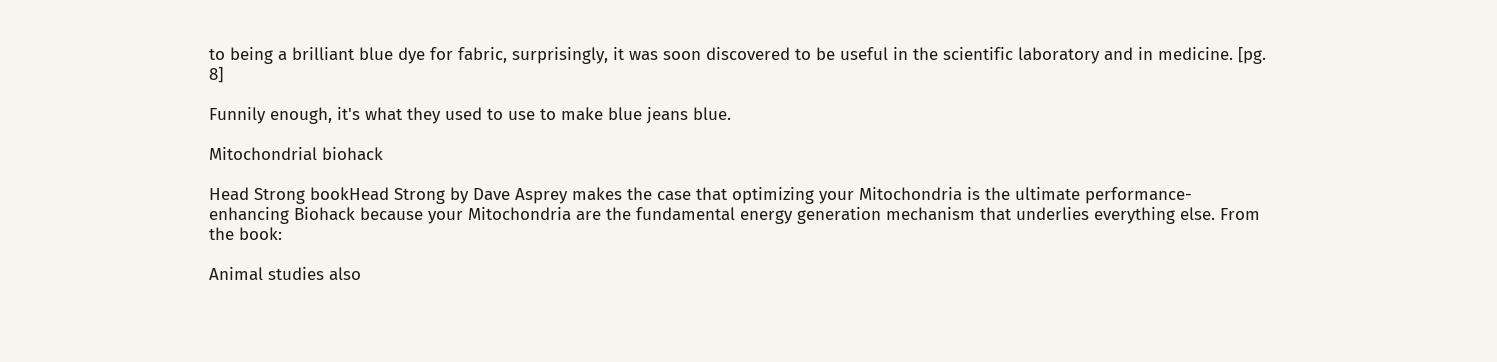to being a brilliant blue dye for fabric, surprisingly, it was soon discovered to be useful in the scientific laboratory and in medicine. [pg. 8]

Funnily enough, it's what they used to use to make blue jeans blue.

Mitochondrial biohack

Head Strong bookHead Strong by Dave Asprey makes the case that optimizing your Mitochondria is the ultimate performance-enhancing Biohack because your Mitochondria are the fundamental energy generation mechanism that underlies everything else. From the book:

Animal studies also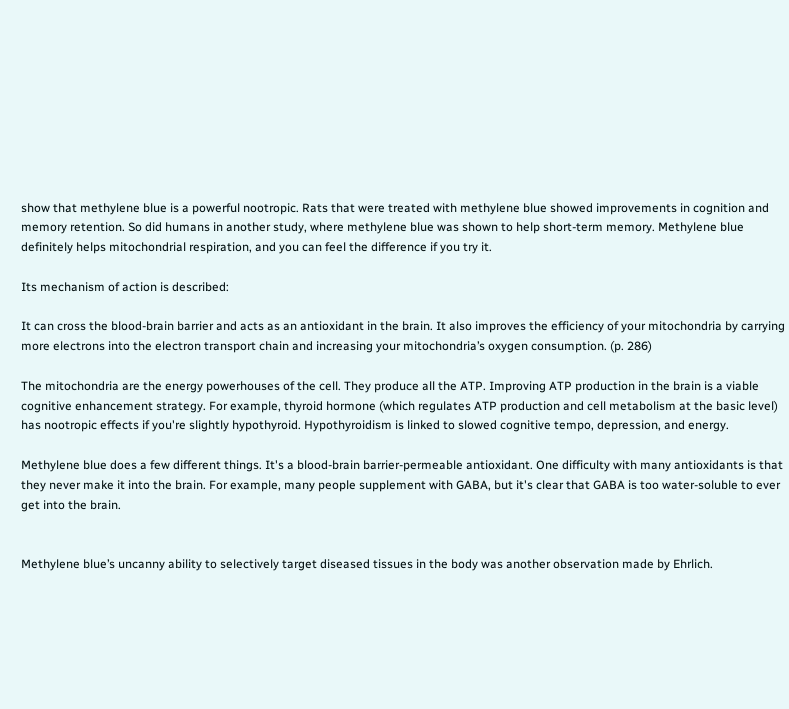show that methylene blue is a powerful nootropic. Rats that were treated with methylene blue showed improvements in cognition and memory retention. So did humans in another study, where methylene blue was shown to help short-term memory. Methylene blue definitely helps mitochondrial respiration, and you can feel the difference if you try it.

Its mechanism of action is described:

It can cross the blood-brain barrier and acts as an antioxidant in the brain. It also improves the efficiency of your mitochondria by carrying more electrons into the electron transport chain and increasing your mitochondria’s oxygen consumption. (p. 286)

The mitochondria are the energy powerhouses of the cell. They produce all the ATP. Improving ATP production in the brain is a viable cognitive enhancement strategy. For example, thyroid hormone (which regulates ATP production and cell metabolism at the basic level) has nootropic effects if you're slightly hypothyroid. Hypothyroidism is linked to slowed cognitive tempo, depression, and energy.

Methylene blue does a few different things. It's a blood-brain barrier-permeable antioxidant. One difficulty with many antioxidants is that they never make it into the brain. For example, many people supplement with GABA, but it's clear that GABA is too water-soluble to ever get into the brain.


Methylene blue’s uncanny ability to selectively target diseased tissues in the body was another observation made by Ehrlich.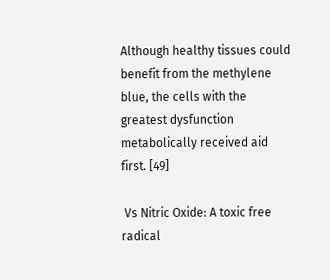Although healthy tissues could benefit from the methylene blue, the cells with the greatest dysfunction metabolically received aid first. [49]

 Vs Nitric Oxide: A toxic free radical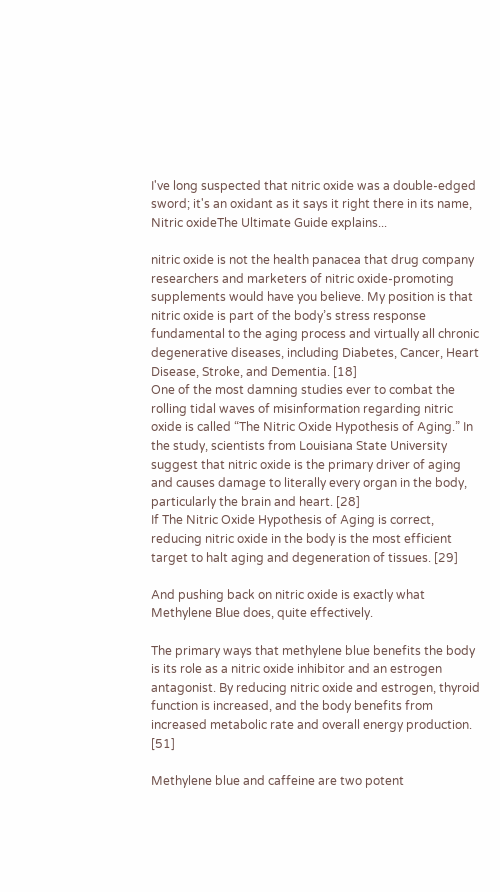I've long suspected that nitric oxide was a double-edged sword; it's an oxidant as it says it right there in its name, Nitric oxideThe Ultimate Guide explains...

nitric oxide is not the health panacea that drug company researchers and marketers of nitric oxide-promoting supplements would have you believe. My position is that nitric oxide is part of the body’s stress response fundamental to the aging process and virtually all chronic degenerative diseases, including Diabetes, Cancer, Heart Disease, Stroke, and Dementia. [18]
One of the most damning studies ever to combat the rolling tidal waves of misinformation regarding nitric oxide is called “The Nitric Oxide Hypothesis of Aging.” In the study, scientists from Louisiana State University suggest that nitric oxide is the primary driver of aging and causes damage to literally every organ in the body, particularly the brain and heart. [28]
If The Nitric Oxide Hypothesis of Aging is correct, reducing nitric oxide in the body is the most efficient target to halt aging and degeneration of tissues. [29]

And pushing back on nitric oxide is exactly what Methylene Blue does, quite effectively.

The primary ways that methylene blue benefits the body is its role as a nitric oxide inhibitor and an estrogen antagonist. By reducing nitric oxide and estrogen, thyroid function is increased, and the body benefits from increased metabolic rate and overall energy production. [51]

Methylene blue and caffeine are two potent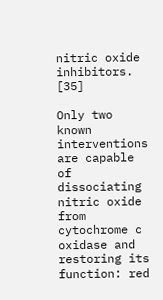nitric oxide inhibitors. [35]

Only two known interventions are capable of dissociating nitric oxide from cytochrome c oxidase and restoring its function: red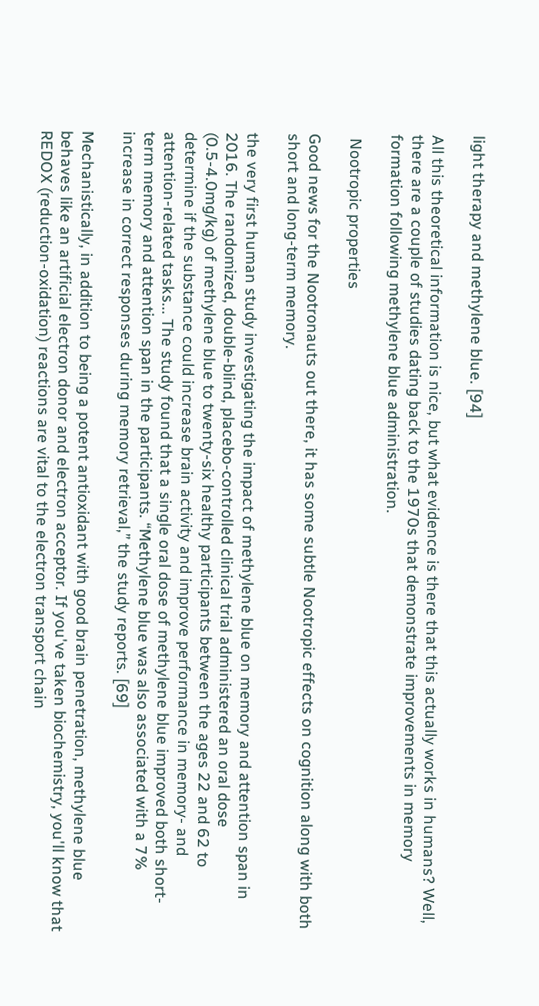light therapy and methylene blue. [94]

All this theoretical information is nice, but what evidence is there that this actually works in humans? Well, there are a couple of studies dating back to the 1970s that demonstrate improvements in memory formation following methylene blue administration.

 Nootropic properties

Good news for the Nootronauts out there, it has some subtle Nootropic effects on cognition along with both short and long-term memory.

the very first human study investigating the impact of methylene blue on memory and attention span in 2016. The randomized, double-blind, placebo-controlled clinical trial administered an oral dose (0.5-4.0mg/kg) of methylene blue to twenty-six healthy participants between the ages 22 and 62 to determine if the substance could increase brain activity and improve performance in memory- and attention-related tasks... The study found that a single oral dose of methylene blue improved both short-term memory and attention span in the participants. “Methylene blue was also associated with a 7% increase in correct responses during memory retrieval,” the study reports. [69]

Mechanistically, in addition to being a potent antioxidant with good brain penetration, methylene blue behaves like an artificial electron donor and electron acceptor. If you've taken biochemistry, you'll know that REDOX (reduction-oxidation) reactions are vital to the electron transport chain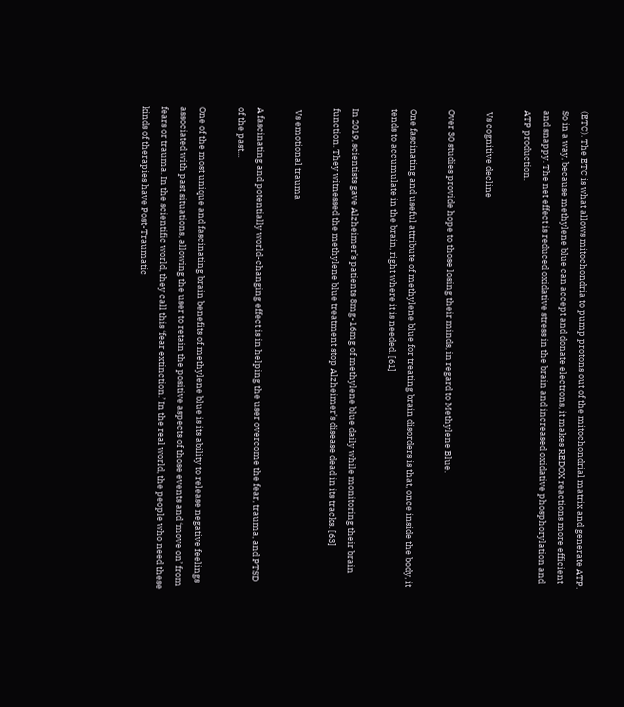(ETC). The ETC is what allows mitochondria to pump protons out of the mitochondrial matrix and generate ATP. So in a way, because methylene blue can accept and donate electrons, it makes REDOX reactions more efficient and snappy. The net effect is reduced oxidative stress in the brain and increased oxidative phosphorylation and ATP production.

 Vs cognitive decline

Over 30 studies provide hope to those losing their minds, in regard to Methylene Blue.

One fascinating and useful attribute of methylene blue for treating brain disorders is that, once inside the body, it tends to accumulate in the brain, right where it is needed. [61]

In 2019, scientists gave Alzheimer’s patients 8mg-16mg of methylene blue daily while monitoring their brain function. They witnessed the methylene blue treatment stop Alzheimer’s disease dead in its tracks. [63]

 Vs emotional trauma

A fascinating and potentially world-changing effect is in helping the user overcome the fear, trauma, and PTSD of the past...

One of the most unique and fascinating brain benefits of methylene blue is its ability to release negative feelings associated with past situations, allowing the user to retain the positive aspects of those events and ‘move on’ from fears or trauma. In the scientific world, they call this ‘fear extinction.’ In the real world, the people who need these kinds of therapies have Post-Traumatic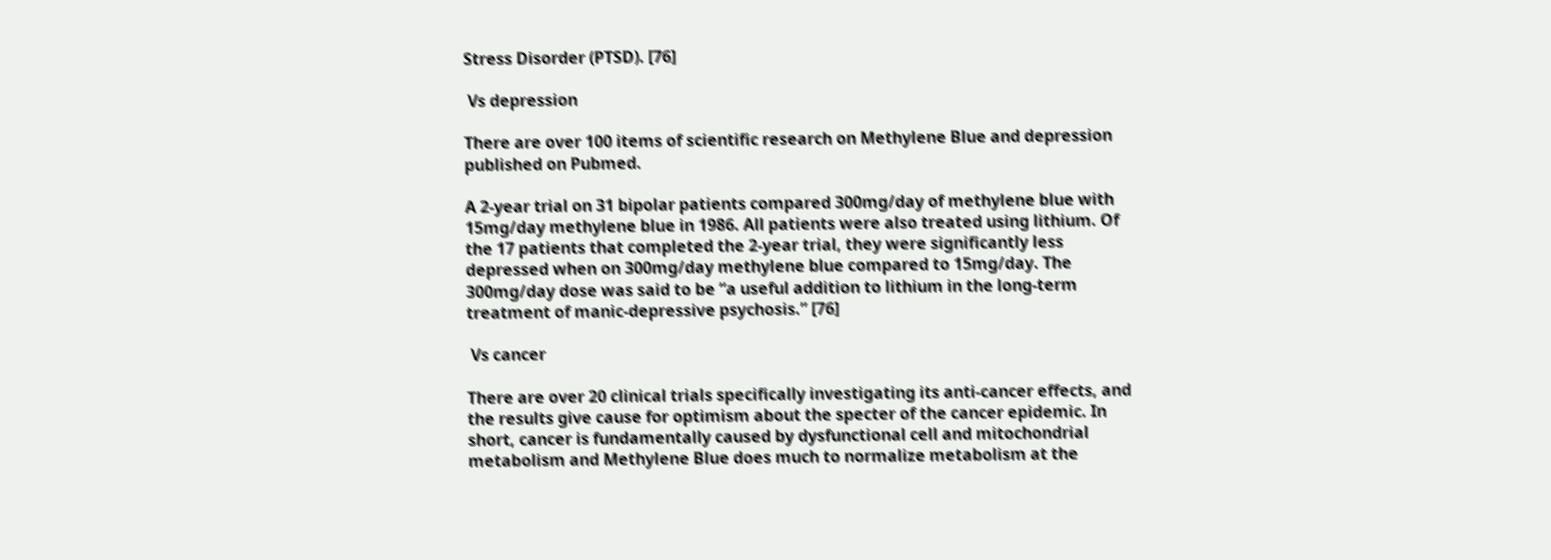Stress Disorder (PTSD). [76]

 Vs depression

There are over 100 items of scientific research on Methylene Blue and depression published on Pubmed.

A 2-year trial on 31 bipolar patients compared 300mg/day of methylene blue with 15mg/day methylene blue in 1986. All patients were also treated using lithium. Of the 17 patients that completed the 2-year trial, they were significantly less depressed when on 300mg/day methylene blue compared to 15mg/day. The 300mg/day dose was said to be “a useful addition to lithium in the long-term treatment of manic-depressive psychosis.” [76]

 Vs cancer

There are over 20 clinical trials specifically investigating its anti-cancer effects, and the results give cause for optimism about the specter of the cancer epidemic. In short, cancer is fundamentally caused by dysfunctional cell and mitochondrial metabolism and Methylene Blue does much to normalize metabolism at the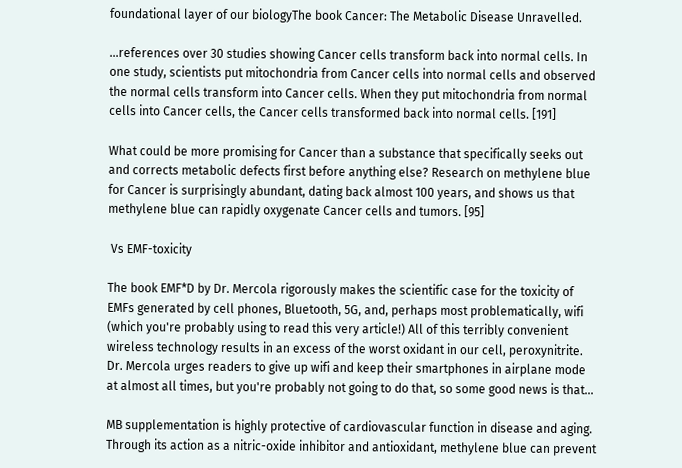foundational layer of our biologyThe book Cancer: The Metabolic Disease Unravelled.

...references over 30 studies showing Cancer cells transform back into normal cells. In one study, scientists put mitochondria from Cancer cells into normal cells and observed the normal cells transform into Cancer cells. When they put mitochondria from normal cells into Cancer cells, the Cancer cells transformed back into normal cells. [191]

What could be more promising for Cancer than a substance that specifically seeks out and corrects metabolic defects first before anything else? Research on methylene blue for Cancer is surprisingly abundant, dating back almost 100 years, and shows us that methylene blue can rapidly oxygenate Cancer cells and tumors. [95]

 Vs EMF-toxicity

The book EMF*D by Dr. Mercola rigorously makes the scientific case for the toxicity of EMFs generated by cell phones, Bluetooth, 5G, and, perhaps most problematically, wifi (which you're probably using to read this very article!) All of this terribly convenient wireless technology results in an excess of the worst oxidant in our cell, peroxynitrite. Dr. Mercola urges readers to give up wifi and keep their smartphones in airplane mode at almost all times, but you're probably not going to do that, so some good news is that...

MB supplementation is highly protective of cardiovascular function in disease and aging. Through its action as a nitric-oxide inhibitor and antioxidant, methylene blue can prevent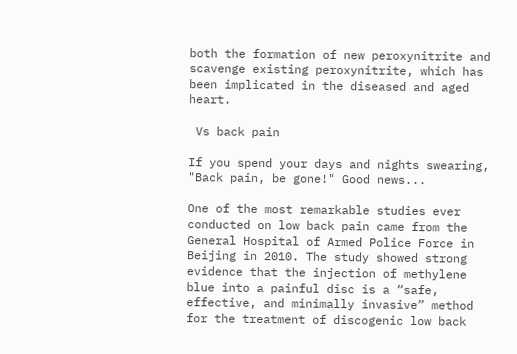both the formation of new peroxynitrite and scavenge existing peroxynitrite, which has been implicated in the diseased and aged heart.

 Vs back pain

If you spend your days and nights swearing, "Back pain, be gone!" Good news...

One of the most remarkable studies ever conducted on low back pain came from the General Hospital of Armed Police Force in Beijing in 2010. The study showed strong evidence that the injection of methylene blue into a painful disc is a “safe, effective, and minimally invasive” method for the treatment of discogenic low back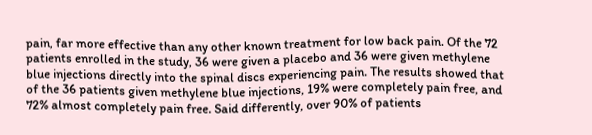pain, far more effective than any other known treatment for low back pain. Of the 72 patients enrolled in the study, 36 were given a placebo and 36 were given methylene blue injections directly into the spinal discs experiencing pain. The results showed that of the 36 patients given methylene blue injections, 19% were completely pain free, and 72% almost completely pain free. Said differently, over 90% of patients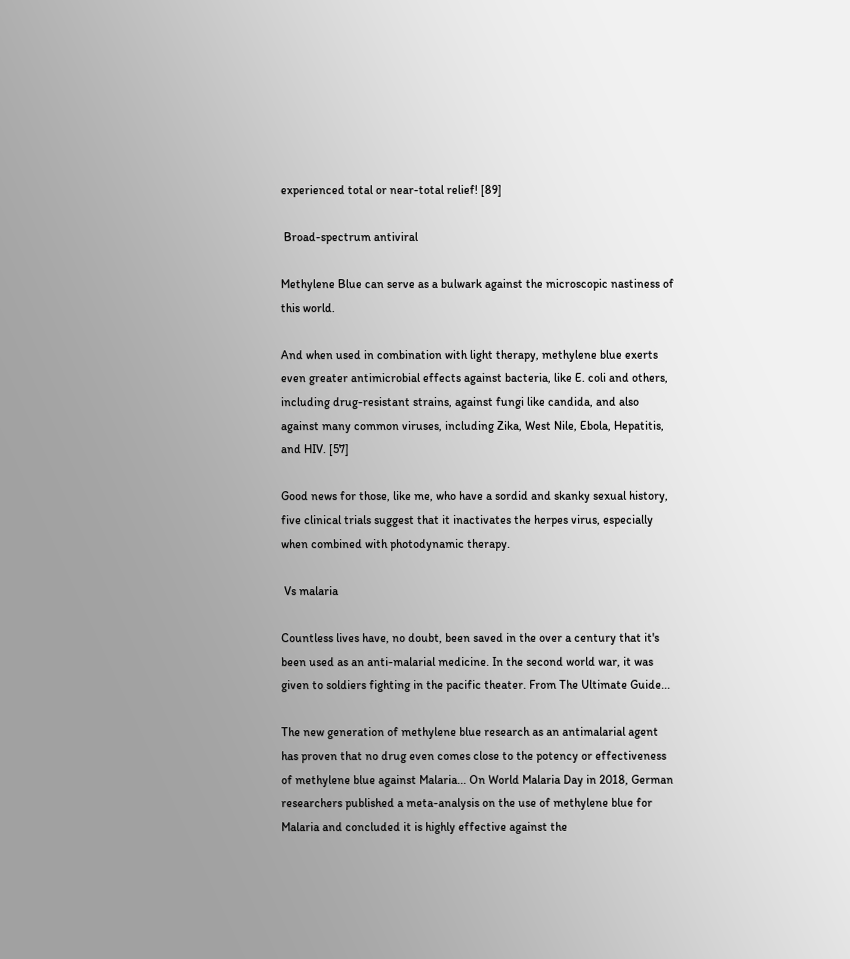experienced total or near-total relief! [89]

 Broad-spectrum antiviral

Methylene Blue can serve as a bulwark against the microscopic nastiness of this world.

And when used in combination with light therapy, methylene blue exerts even greater antimicrobial effects against bacteria, like E. coli and others, including drug-resistant strains, against fungi like candida, and also against many common viruses, including Zika, West Nile, Ebola, Hepatitis, and HIV. [57]

Good news for those, like me, who have a sordid and skanky sexual history, five clinical trials suggest that it inactivates the herpes virus, especially when combined with photodynamic therapy.

 Vs malaria

Countless lives have, no doubt, been saved in the over a century that it's been used as an anti-malarial medicine. In the second world war, it was given to soldiers fighting in the pacific theater. From The Ultimate Guide...

The new generation of methylene blue research as an antimalarial agent has proven that no drug even comes close to the potency or effectiveness of methylene blue against Malaria... On World Malaria Day in 2018, German researchers published a meta-analysis on the use of methylene blue for Malaria and concluded it is highly effective against the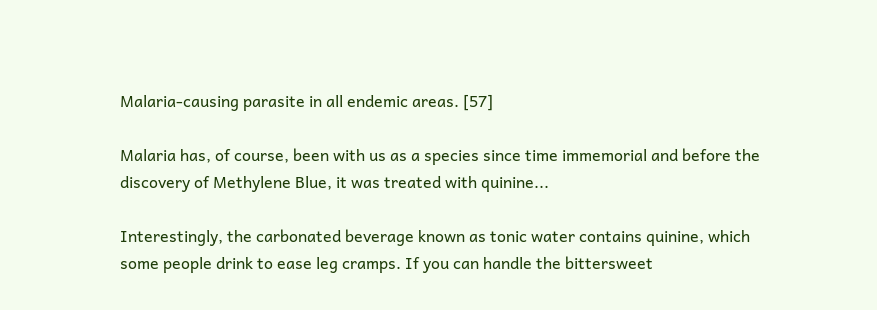Malaria-causing parasite in all endemic areas. [57]

Malaria has, of course, been with us as a species since time immemorial and before the discovery of Methylene Blue, it was treated with quinine...

Interestingly, the carbonated beverage known as tonic water contains quinine, which some people drink to ease leg cramps. If you can handle the bittersweet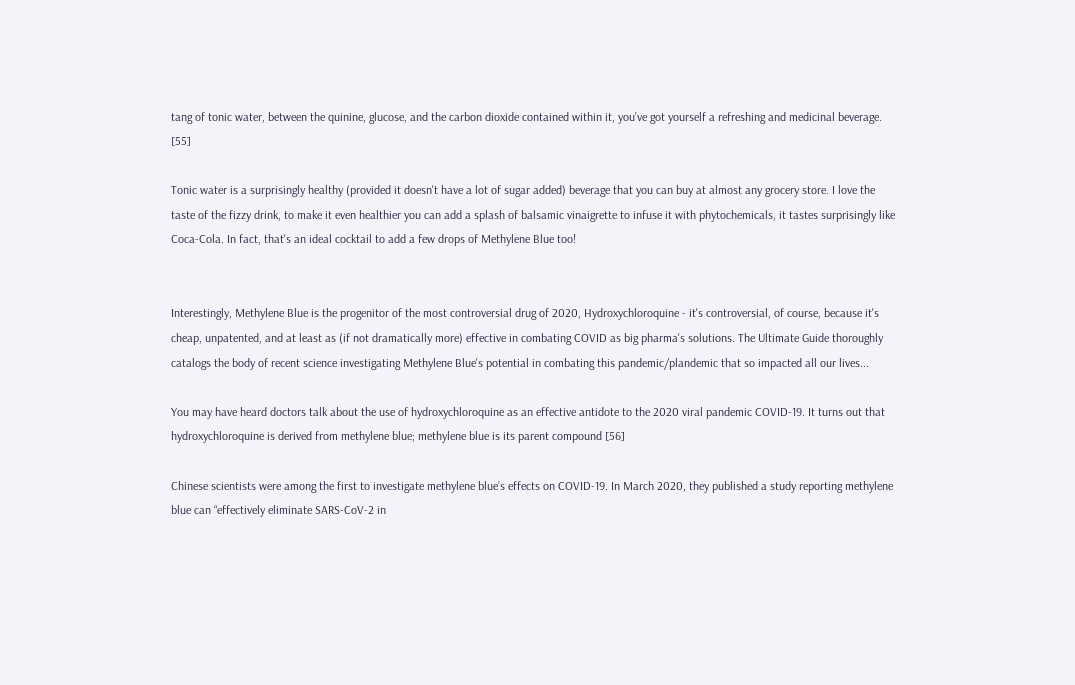tang of tonic water, between the quinine, glucose, and the carbon dioxide contained within it, you’ve got yourself a refreshing and medicinal beverage. [55]

Tonic water is a surprisingly healthy (provided it doesn't have a lot of sugar added) beverage that you can buy at almost any grocery store. I love the taste of the fizzy drink, to make it even healthier you can add a splash of balsamic vinaigrette to infuse it with phytochemicals, it tastes surprisingly like Coca-Cola. In fact, that's an ideal cocktail to add a few drops of Methylene Blue too!


Interestingly, Methylene Blue is the progenitor of the most controversial drug of 2020, Hydroxychloroquine - it's controversial, of course, because it's cheap, unpatented, and at least as (if not dramatically more) effective in combating COVID as big pharma's solutions. The Ultimate Guide thoroughly catalogs the body of recent science investigating Methylene Blue's potential in combating this pandemic/plandemic that so impacted all our lives...

You may have heard doctors talk about the use of hydroxychloroquine as an effective antidote to the 2020 viral pandemic COVID-19. It turns out that hydroxychloroquine is derived from methylene blue; methylene blue is its parent compound [56]

Chinese scientists were among the first to investigate methylene blue’s effects on COVID-19. In March 2020, they published a study reporting methylene blue can “effectively eliminate SARS-CoV-2 in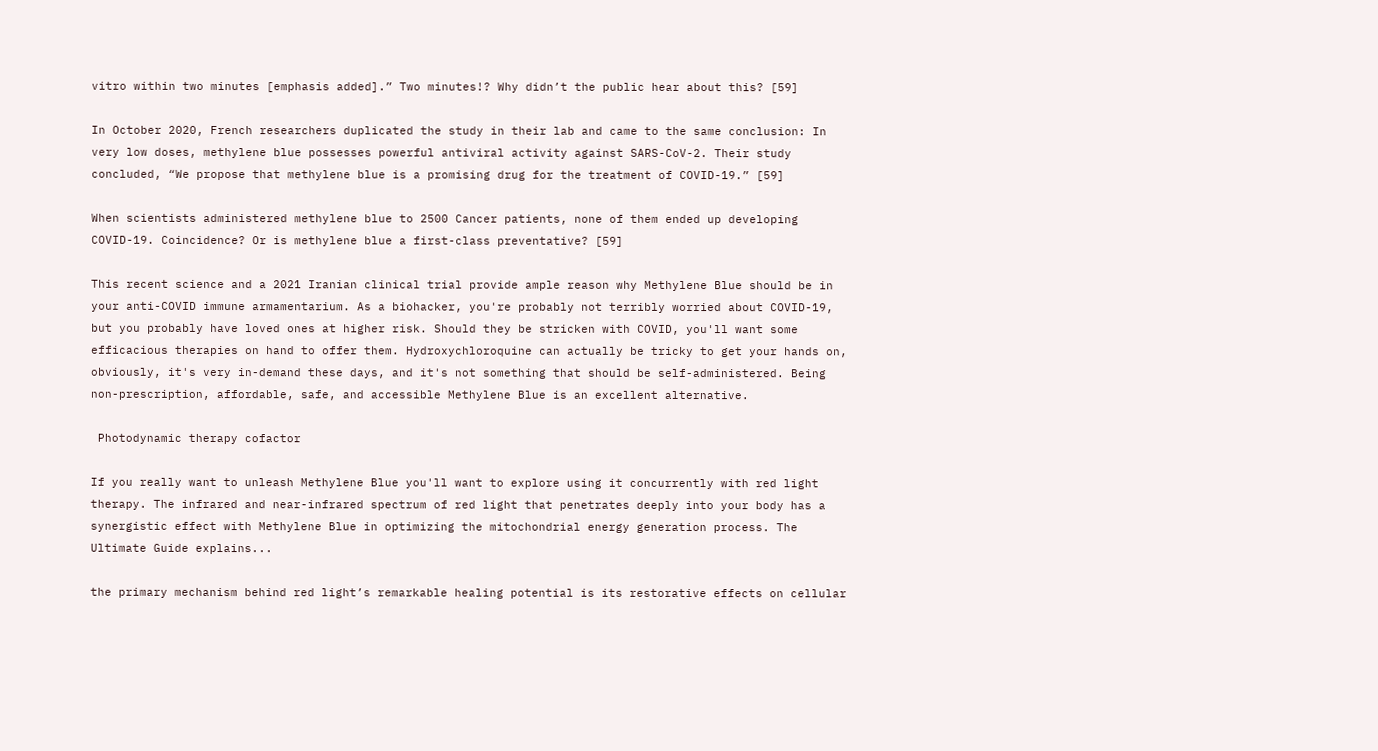vitro within two minutes [emphasis added].” Two minutes!? Why didn’t the public hear about this? [59]

In October 2020, French researchers duplicated the study in their lab and came to the same conclusion: In very low doses, methylene blue possesses powerful antiviral activity against SARS-CoV-2. Their study concluded, “We propose that methylene blue is a promising drug for the treatment of COVID-19.” [59]

When scientists administered methylene blue to 2500 Cancer patients, none of them ended up developing COVID-19. Coincidence? Or is methylene blue a first-class preventative? [59]

This recent science and a 2021 Iranian clinical trial provide ample reason why Methylene Blue should be in your anti-COVID immune armamentarium. As a biohacker, you're probably not terribly worried about COVID-19, but you probably have loved ones at higher risk. Should they be stricken with COVID, you'll want some efficacious therapies on hand to offer them. Hydroxychloroquine can actually be tricky to get your hands on, obviously, it's very in-demand these days, and it's not something that should be self-administered. Being non-prescription, affordable, safe, and accessible Methylene Blue is an excellent alternative.

 Photodynamic therapy cofactor

If you really want to unleash Methylene Blue you'll want to explore using it concurrently with red light therapy. The infrared and near-infrared spectrum of red light that penetrates deeply into your body has a synergistic effect with Methylene Blue in optimizing the mitochondrial energy generation process. The Ultimate Guide explains...

the primary mechanism behind red light’s remarkable healing potential is its restorative effects on cellular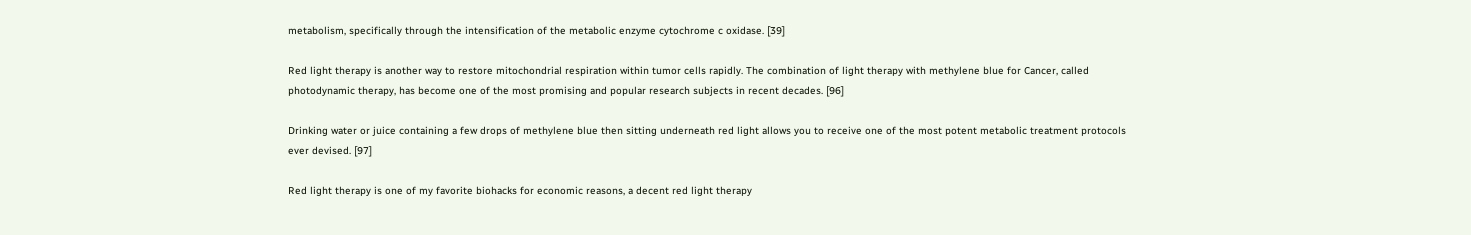metabolism, specifically through the intensification of the metabolic enzyme cytochrome c oxidase. [39]

Red light therapy is another way to restore mitochondrial respiration within tumor cells rapidly. The combination of light therapy with methylene blue for Cancer, called photodynamic therapy, has become one of the most promising and popular research subjects in recent decades. [96]

Drinking water or juice containing a few drops of methylene blue then sitting underneath red light allows you to receive one of the most potent metabolic treatment protocols ever devised. [97]

Red light therapy is one of my favorite biohacks for economic reasons, a decent red light therapy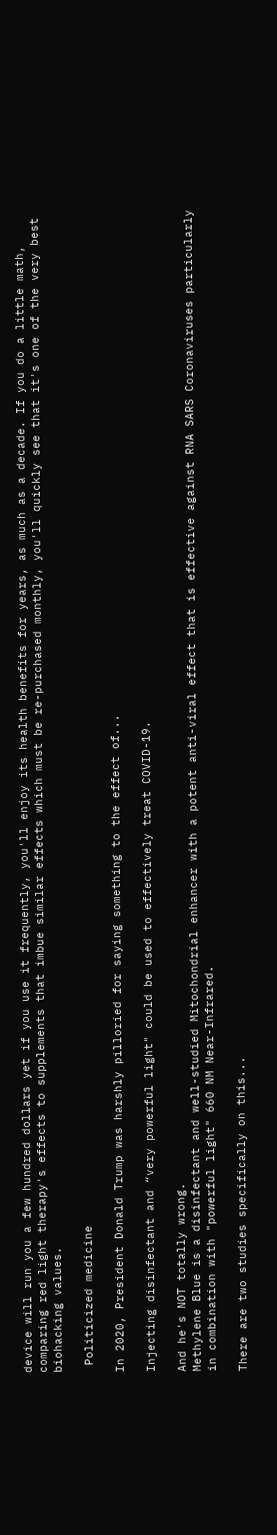device will run you a few hundred dollars yet if you use it frequently, you'll enjoy its health benefits for years, as much as a decade. If you do a little math, comparing red light therapy's effects to supplements that imbue similar effects which must be re-purchased monthly, you'll quickly see that it's one of the very best biohacking values.

 Politicized medicine

In 2020, President Donald Trump was harshly pilloried for saying something to the effect of...

Injecting disinfectant and “very powerful light" could be used to effectively treat COVID-19.

And he's NOT totally wrong.
Methylene Blue is a disinfectant and well-studied Mitochondrial enhancer with a potent anti-viral effect that is effective against RNA SARS Coronaviruses particularly in combination with "powerful light" 660 NM Near-Infrared.

There are two studies specifically on this...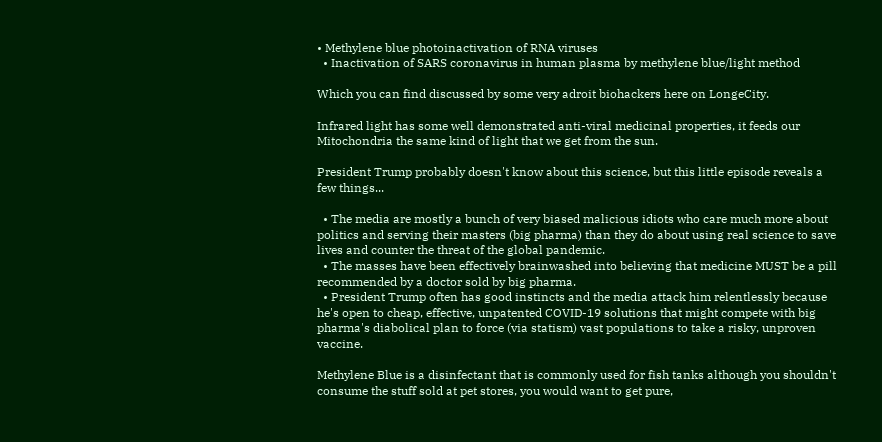• Methylene blue photoinactivation of RNA viruses
  • Inactivation of SARS coronavirus in human plasma by methylene blue/light method

Which you can find discussed by some very adroit biohackers here on LongeCity.

Infrared light has some well demonstrated anti-viral medicinal properties, it feeds our Mitochondria the same kind of light that we get from the sun.

President Trump probably doesn't know about this science, but this little episode reveals a few things...

  • The media are mostly a bunch of very biased malicious idiots who care much more about politics and serving their masters (big pharma) than they do about using real science to save lives and counter the threat of the global pandemic.
  • The masses have been effectively brainwashed into believing that medicine MUST be a pill recommended by a doctor sold by big pharma.
  • President Trump often has good instincts and the media attack him relentlessly because he's open to cheap, effective, unpatented COVID-19 solutions that might compete with big pharma's diabolical plan to force (via statism) vast populations to take a risky, unproven vaccine.

Methylene Blue is a disinfectant that is commonly used for fish tanks although you shouldn't consume the stuff sold at pet stores, you would want to get pure,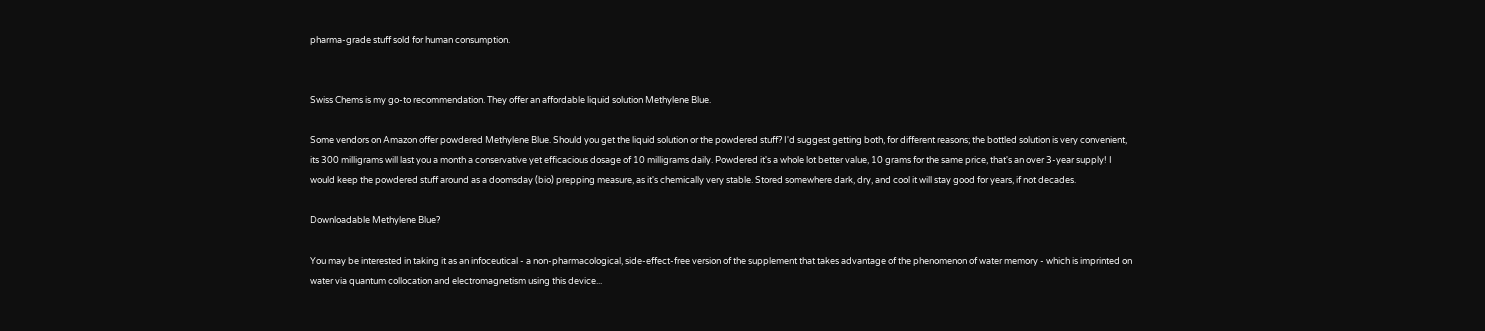pharma-grade stuff sold for human consumption.


Swiss Chems is my go-to recommendation. They offer an affordable liquid solution Methylene Blue.

Some vendors on Amazon offer powdered Methylene Blue. Should you get the liquid solution or the powdered stuff? I'd suggest getting both, for different reasons; the bottled solution is very convenient, its 300 milligrams will last you a month a conservative yet efficacious dosage of 10 milligrams daily. Powdered it's a whole lot better value, 10 grams for the same price, that's an over 3-year supply! I would keep the powdered stuff around as a doomsday (bio) prepping measure, as it's chemically very stable. Stored somewhere dark, dry, and cool it will stay good for years, if not decades.

Downloadable Methylene Blue?

You may be interested in taking it as an infoceutical - a non-pharmacological, side-effect-free version of the supplement that takes advantage of the phenomenon of water memory - which is imprinted on water via quantum collocation and electromagnetism using this device...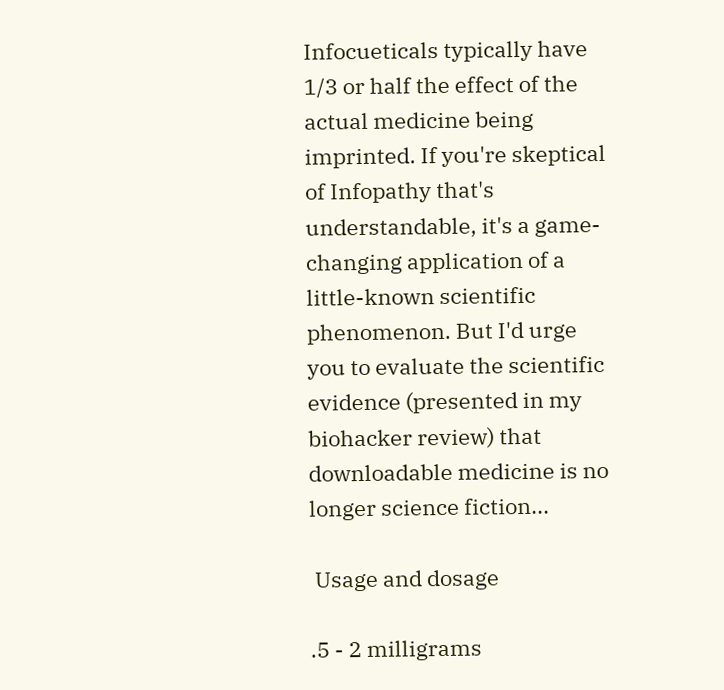Infocueticals typically have 1/3 or half the effect of the actual medicine being imprinted. If you're skeptical of Infopathy that's understandable, it's a game-changing application of a little-known scientific phenomenon. But I'd urge you to evaluate the scientific evidence (presented in my biohacker review) that downloadable medicine is no longer science fiction...

 Usage and dosage

.5 - 2 milligrams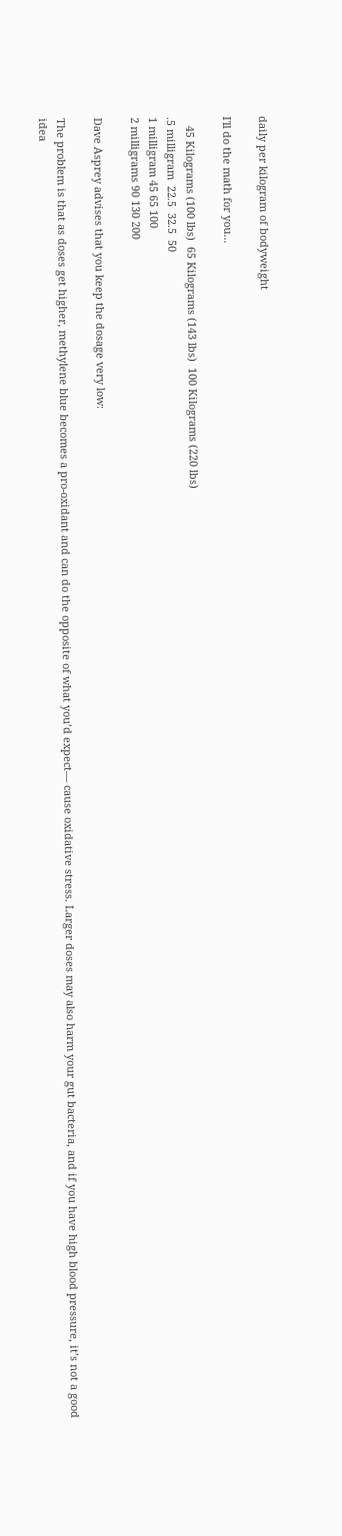daily per kilogram of bodyweight

I'll do the math for you...

   45 Kilograms (100 lbs)  65 Kilograms (143 lbs)  100 Kilograms (220 lbs)
.5 milligram  22.5  32.5  50
1 milligram 45 65 100
2 milligrams 90 130 200

Dave Asprey advises that you keep the dosage very low:

The problem is that as doses get higher, methylene blue becomes a pro-oxidant and can do the opposite of what you’d expect— cause oxidative stress. Larger doses may also harm your gut bacteria, and if you have high blood pressure, it’s not a good idea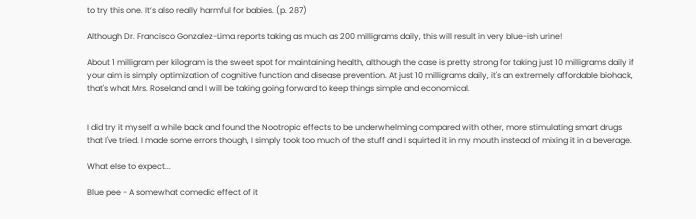to try this one. It’s also really harmful for babies. (p. 287)

Although Dr. Francisco Gonzalez-Lima reports taking as much as 200 milligrams daily, this will result in very blue-ish urine!

About 1 milligram per kilogram is the sweet spot for maintaining health, although the case is pretty strong for taking just 10 milligrams daily if your aim is simply optimization of cognitive function and disease prevention. At just 10 milligrams daily, it's an extremely affordable biohack, that's what Mrs. Roseland and I will be taking going forward to keep things simple and economical.


I did try it myself a while back and found the Nootropic effects to be underwhelming compared with other, more stimulating smart drugs that I've tried. I made some errors though, I simply took too much of the stuff and I squirted it in my mouth instead of mixing it in a beverage.

What else to expect...

Blue pee - A somewhat comedic effect of it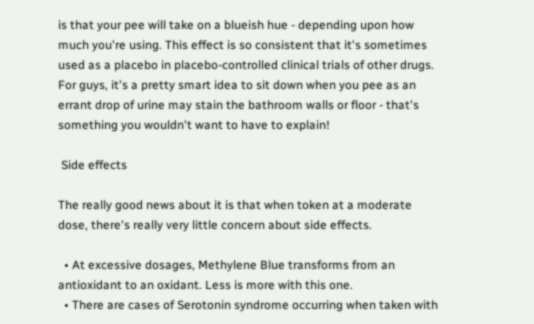is that your pee will take on a blueish hue - depending upon how much you're using. This effect is so consistent that it's sometimes used as a placebo in placebo-controlled clinical trials of other drugs. For guys, it's a pretty smart idea to sit down when you pee as an errant drop of urine may stain the bathroom walls or floor - that's something you wouldn't want to have to explain!

 Side effects

The really good news about it is that when token at a moderate dose, there's really very little concern about side effects.

  • At excessive dosages, Methylene Blue transforms from an antioxidant to an oxidant. Less is more with this one.
  • There are cases of Serotonin syndrome occurring when taken with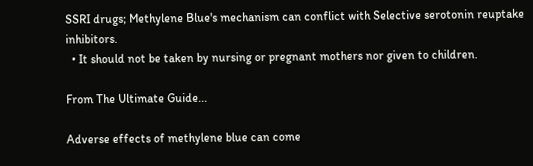SSRI drugs; Methylene Blue's mechanism can conflict with Selective serotonin reuptake inhibitors.
  • It should not be taken by nursing or pregnant mothers nor given to children.

From The Ultimate Guide...

Adverse effects of methylene blue can come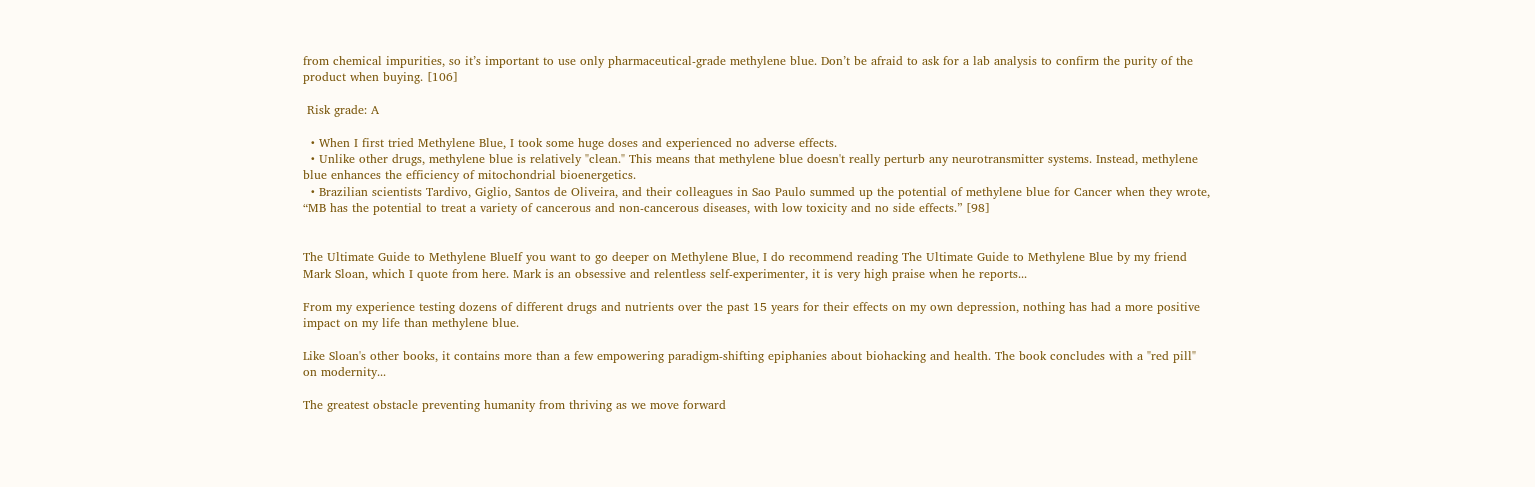from chemical impurities, so it’s important to use only pharmaceutical-grade methylene blue. Don’t be afraid to ask for a lab analysis to confirm the purity of the product when buying. [106]

 Risk grade: A

  • When I first tried Methylene Blue, I took some huge doses and experienced no adverse effects.
  • Unlike other drugs, methylene blue is relatively "clean." This means that methylene blue doesn't really perturb any neurotransmitter systems. Instead, methylene blue enhances the efficiency of mitochondrial bioenergetics.
  • Brazilian scientists Tardivo, Giglio, Santos de Oliveira, and their colleagues in Sao Paulo summed up the potential of methylene blue for Cancer when they wrote, “MB has the potential to treat a variety of cancerous and non-cancerous diseases, with low toxicity and no side effects.” [98]


The Ultimate Guide to Methylene BlueIf you want to go deeper on Methylene Blue, I do recommend reading The Ultimate Guide to Methylene Blue by my friend Mark Sloan, which I quote from here. Mark is an obsessive and relentless self-experimenter, it is very high praise when he reports...

From my experience testing dozens of different drugs and nutrients over the past 15 years for their effects on my own depression, nothing has had a more positive impact on my life than methylene blue.

Like Sloan's other books, it contains more than a few empowering paradigm-shifting epiphanies about biohacking and health. The book concludes with a "red pill" on modernity...

The greatest obstacle preventing humanity from thriving as we move forward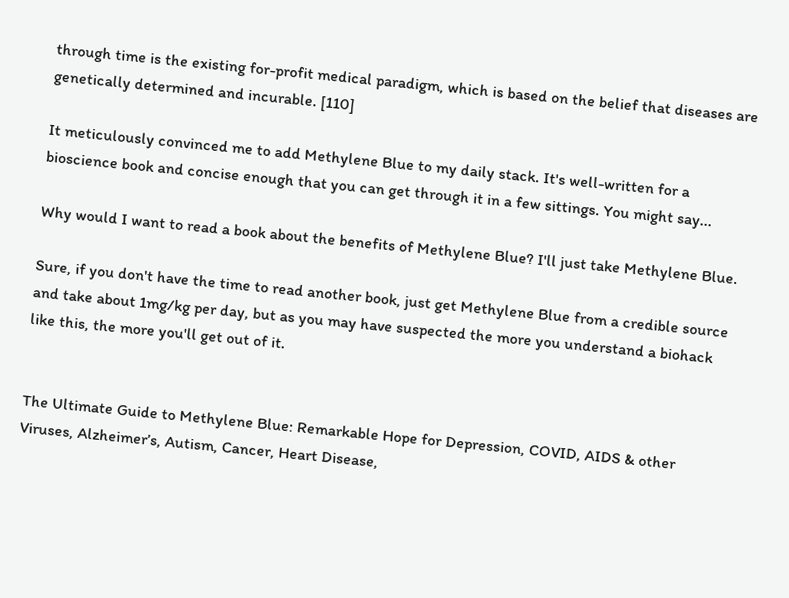through time is the existing for-profit medical paradigm, which is based on the belief that diseases are genetically determined and incurable. [110]

It meticulously convinced me to add Methylene Blue to my daily stack. It's well-written for a bioscience book and concise enough that you can get through it in a few sittings. You might say...

Why would I want to read a book about the benefits of Methylene Blue? I'll just take Methylene Blue.

Sure, if you don't have the time to read another book, just get Methylene Blue from a credible source and take about 1mg/kg per day, but as you may have suspected the more you understand a biohack like this, the more you'll get out of it.


The Ultimate Guide to Methylene Blue: Remarkable Hope for Depression, COVID, AIDS & other Viruses, Alzheimer’s, Autism, Cancer, Heart Disease,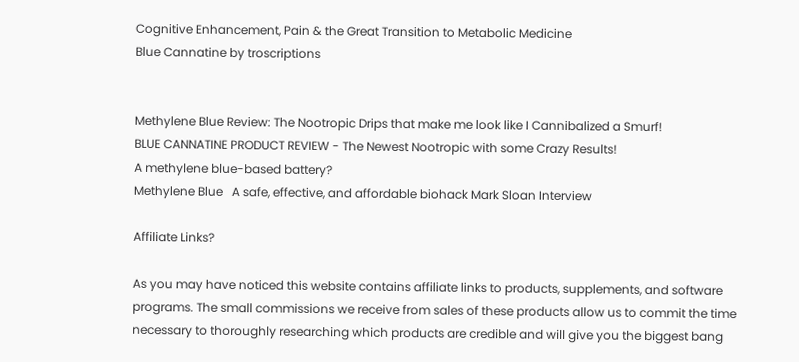Cognitive Enhancement, Pain & the Great Transition to Metabolic Medicine
Blue Cannatine by troscriptions


Methylene Blue Review: The Nootropic Drips that make me look like I Cannibalized a Smurf!
BLUE CANNATINE PRODUCT REVIEW - The Newest Nootropic with some Crazy Results!
A methylene blue-based battery?
Methylene Blue   A safe, effective, and affordable biohack Mark Sloan Interview

Affiliate Links?

As you may have noticed this website contains affiliate links to products, supplements, and software programs. The small commissions we receive from sales of these products allow us to commit the time necessary to thoroughly researching which products are credible and will give you the biggest bang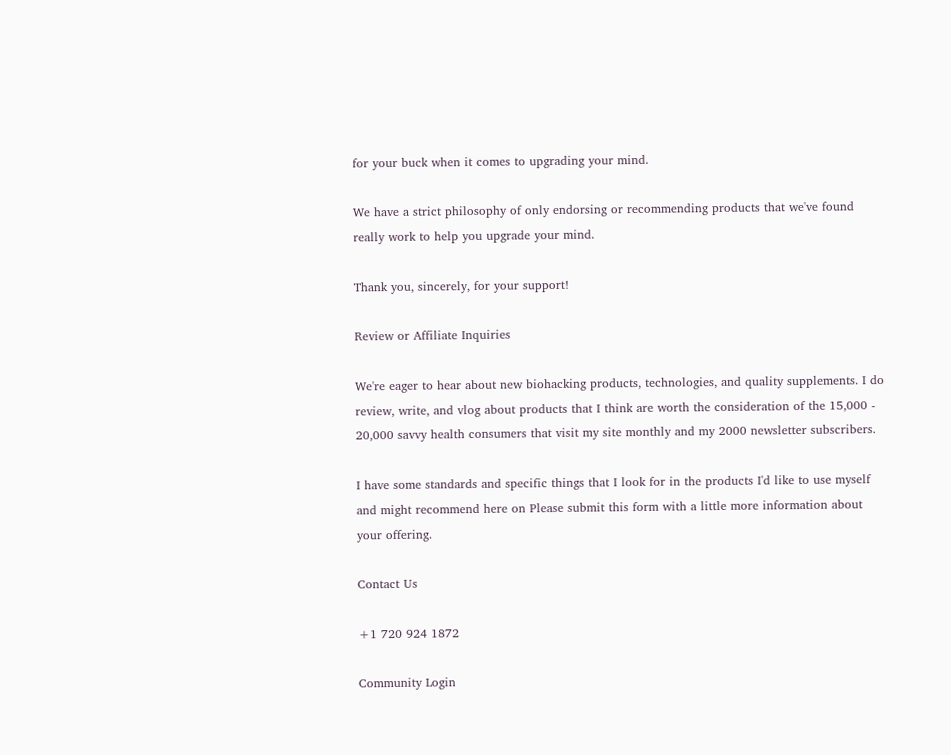for your buck when it comes to upgrading your mind.

We have a strict philosophy of only endorsing or recommending products that we've found really work to help you upgrade your mind.

Thank you, sincerely, for your support!

Review or Affiliate Inquiries

We're eager to hear about new biohacking products, technologies, and quality supplements. I do review, write, and vlog about products that I think are worth the consideration of the 15,000 - 20,000 savvy health consumers that visit my site monthly and my 2000 newsletter subscribers.

I have some standards and specific things that I look for in the products I'd like to use myself and might recommend here on Please submit this form with a little more information about your offering.

Contact Us

+1 720 924 1872

Community Login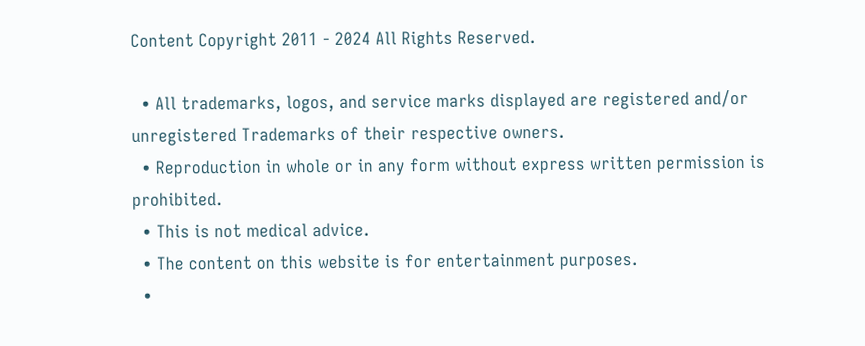Content Copyright 2011 - 2024 All Rights Reserved.

  • All trademarks, logos, and service marks displayed are registered and/or unregistered Trademarks of their respective owners.
  • Reproduction in whole or in any form without express written permission is prohibited.
  • This is not medical advice.
  • The content on this website is for entertainment purposes.
  •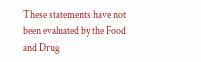These statements have not been evaluated by the Food and Drug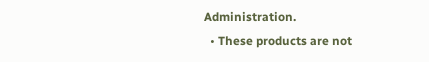Administration.
  • These products are not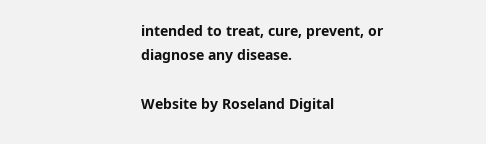intended to treat, cure, prevent, or diagnose any disease.

Website by Roseland Digital